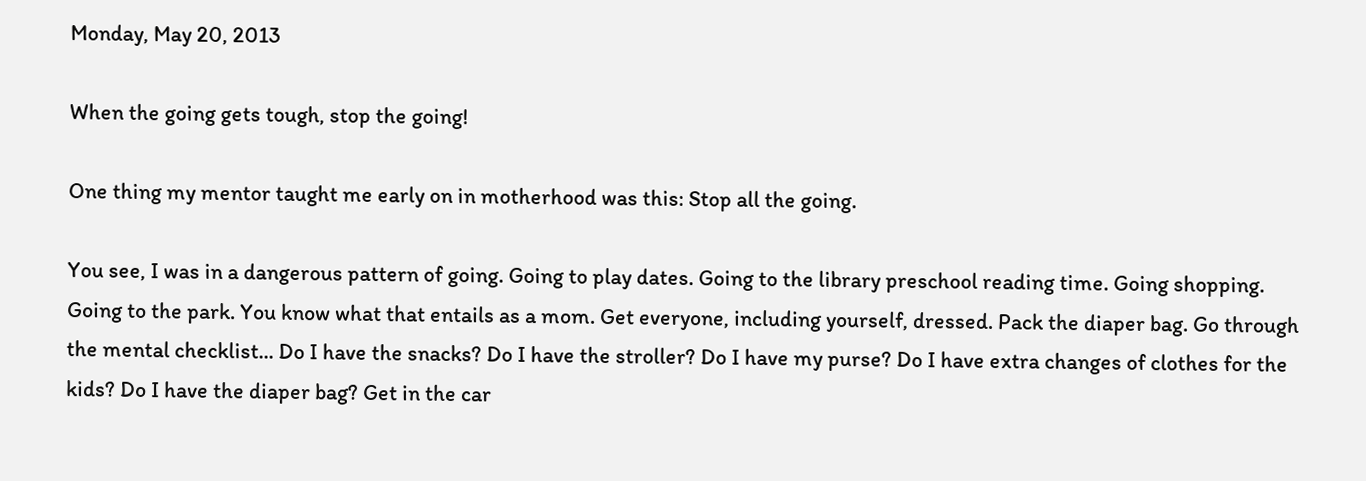Monday, May 20, 2013

When the going gets tough, stop the going!

One thing my mentor taught me early on in motherhood was this: Stop all the going.

You see, I was in a dangerous pattern of going. Going to play dates. Going to the library preschool reading time. Going shopping. Going to the park. You know what that entails as a mom. Get everyone, including yourself, dressed. Pack the diaper bag. Go through the mental checklist... Do I have the snacks? Do I have the stroller? Do I have my purse? Do I have extra changes of clothes for the kids? Do I have the diaper bag? Get in the car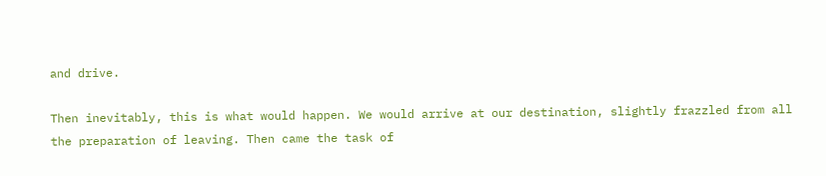and drive.

Then inevitably, this is what would happen. We would arrive at our destination, slightly frazzled from all the preparation of leaving. Then came the task of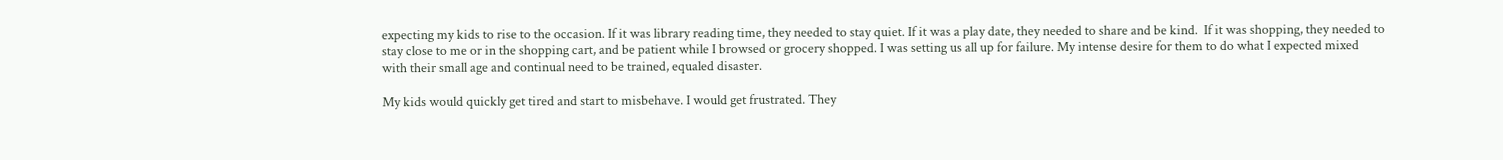expecting my kids to rise to the occasion. If it was library reading time, they needed to stay quiet. If it was a play date, they needed to share and be kind.  If it was shopping, they needed to stay close to me or in the shopping cart, and be patient while I browsed or grocery shopped. I was setting us all up for failure. My intense desire for them to do what I expected mixed with their small age and continual need to be trained, equaled disaster.

My kids would quickly get tired and start to misbehave. I would get frustrated. They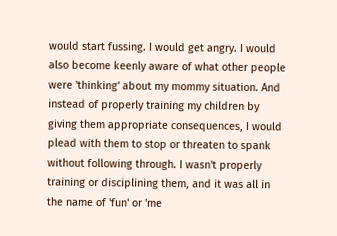would start fussing. I would get angry. I would also become keenly aware of what other people were 'thinking' about my mommy situation. And instead of properly training my children by giving them appropriate consequences, I would plead with them to stop or threaten to spank without following through. I wasn't properly training or disciplining them, and it was all in the name of 'fun' or 'me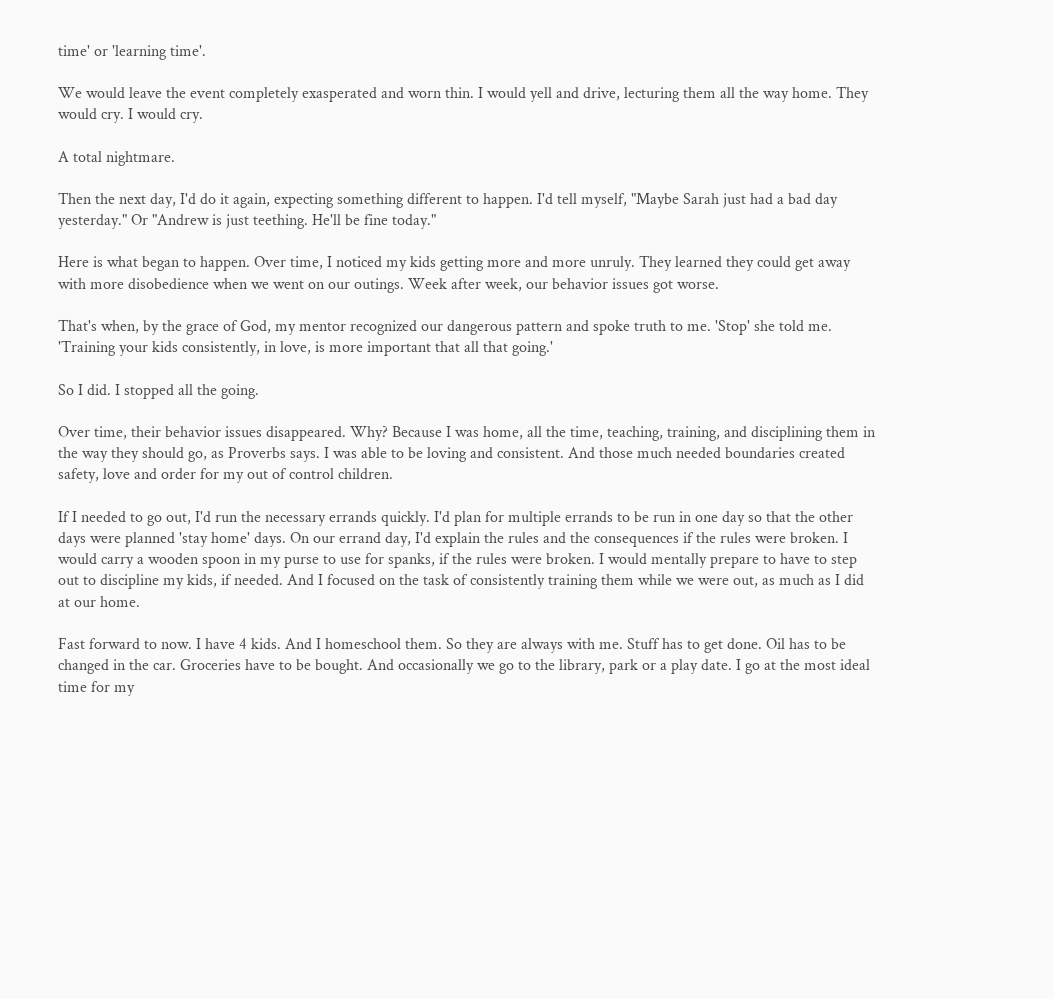time' or 'learning time'.

We would leave the event completely exasperated and worn thin. I would yell and drive, lecturing them all the way home. They would cry. I would cry.

A total nightmare.

Then the next day, I'd do it again, expecting something different to happen. I'd tell myself, "Maybe Sarah just had a bad day yesterday." Or "Andrew is just teething. He'll be fine today."

Here is what began to happen. Over time, I noticed my kids getting more and more unruly. They learned they could get away with more disobedience when we went on our outings. Week after week, our behavior issues got worse.

That's when, by the grace of God, my mentor recognized our dangerous pattern and spoke truth to me. 'Stop' she told me. 'Training your kids consistently, in love, is more important that all that going.'

So I did. I stopped all the going.

Over time, their behavior issues disappeared. Why? Because I was home, all the time, teaching, training, and disciplining them in the way they should go, as Proverbs says. I was able to be loving and consistent. And those much needed boundaries created safety, love and order for my out of control children.

If I needed to go out, I'd run the necessary errands quickly. I'd plan for multiple errands to be run in one day so that the other days were planned 'stay home' days. On our errand day, I'd explain the rules and the consequences if the rules were broken. I would carry a wooden spoon in my purse to use for spanks, if the rules were broken. I would mentally prepare to have to step out to discipline my kids, if needed. And I focused on the task of consistently training them while we were out, as much as I did at our home.

Fast forward to now. I have 4 kids. And I homeschool them. So they are always with me. Stuff has to get done. Oil has to be changed in the car. Groceries have to be bought. And occasionally we go to the library, park or a play date. I go at the most ideal time for my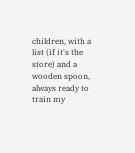children, with a list (if it's the store) and a wooden spoon, always ready to train my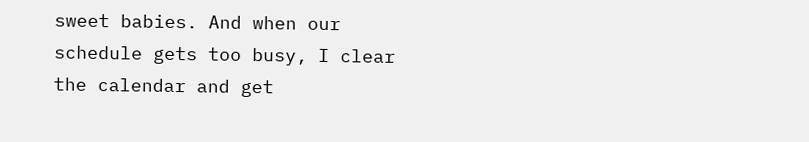sweet babies. And when our schedule gets too busy, I clear the calendar and get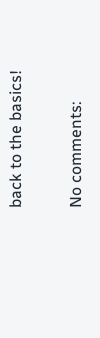back to the basics!

No comments: